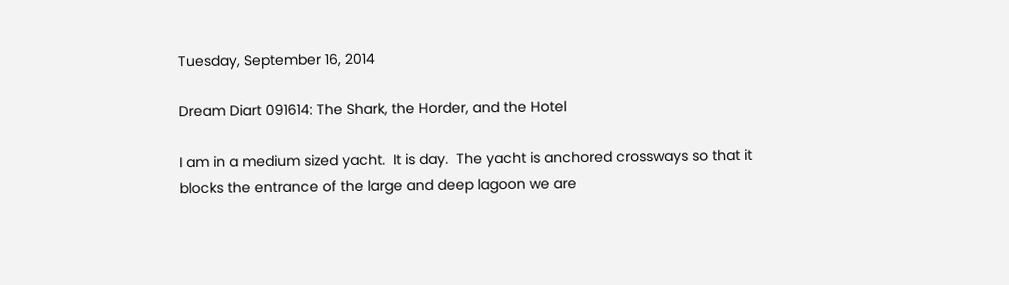Tuesday, September 16, 2014

Dream Diart 091614: The Shark, the Horder, and the Hotel

I am in a medium sized yacht.  It is day.  The yacht is anchored crossways so that it blocks the entrance of the large and deep lagoon we are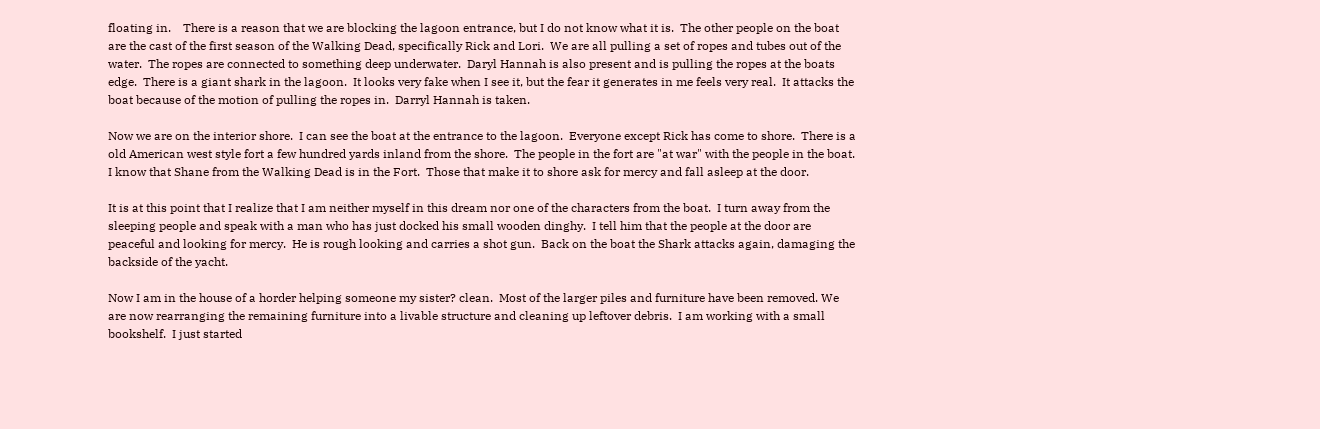floating in.    There is a reason that we are blocking the lagoon entrance, but I do not know what it is.  The other people on the boat are the cast of the first season of the Walking Dead, specifically Rick and Lori.  We are all pulling a set of ropes and tubes out of the water.  The ropes are connected to something deep underwater.  Daryl Hannah is also present and is pulling the ropes at the boats edge.  There is a giant shark in the lagoon.  It looks very fake when I see it, but the fear it generates in me feels very real.  It attacks the boat because of the motion of pulling the ropes in.  Darryl Hannah is taken.

Now we are on the interior shore.  I can see the boat at the entrance to the lagoon.  Everyone except Rick has come to shore.  There is a old American west style fort a few hundred yards inland from the shore.  The people in the fort are "at war" with the people in the boat.  I know that Shane from the Walking Dead is in the Fort.  Those that make it to shore ask for mercy and fall asleep at the door.

It is at this point that I realize that I am neither myself in this dream nor one of the characters from the boat.  I turn away from the sleeping people and speak with a man who has just docked his small wooden dinghy.  I tell him that the people at the door are peaceful and looking for mercy.  He is rough looking and carries a shot gun.  Back on the boat the Shark attacks again, damaging the backside of the yacht.

Now I am in the house of a horder helping someone my sister? clean.  Most of the larger piles and furniture have been removed. We are now rearranging the remaining furniture into a livable structure and cleaning up leftover debris.  I am working with a small bookshelf.  I just started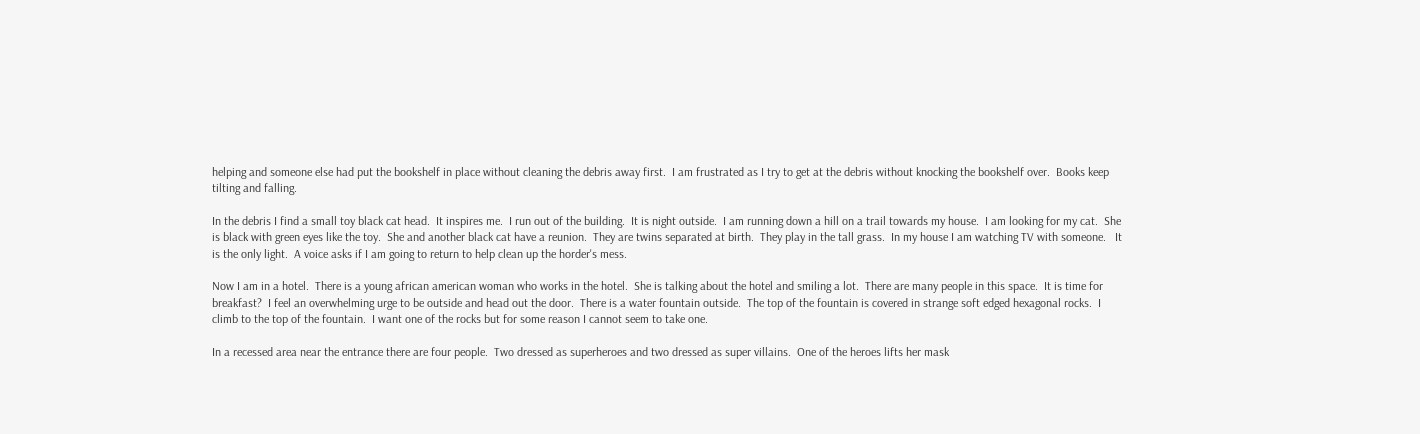helping and someone else had put the bookshelf in place without cleaning the debris away first.  I am frustrated as I try to get at the debris without knocking the bookshelf over.  Books keep tilting and falling.

In the debris I find a small toy black cat head.  It inspires me.  I run out of the building.  It is night outside.  I am running down a hill on a trail towards my house.  I am looking for my cat.  She is black with green eyes like the toy.  She and another black cat have a reunion.  They are twins separated at birth.  They play in the tall grass.  In my house I am watching TV with someone.   It is the only light.  A voice asks if I am going to return to help clean up the horder's mess.

Now I am in a hotel.  There is a young african american woman who works in the hotel.  She is talking about the hotel and smiling a lot.  There are many people in this space.  It is time for breakfast?  I feel an overwhelming urge to be outside and head out the door.  There is a water fountain outside.  The top of the fountain is covered in strange soft edged hexagonal rocks.  I climb to the top of the fountain.  I want one of the rocks but for some reason I cannot seem to take one.

In a recessed area near the entrance there are four people.  Two dressed as superheroes and two dressed as super villains.  One of the heroes lifts her mask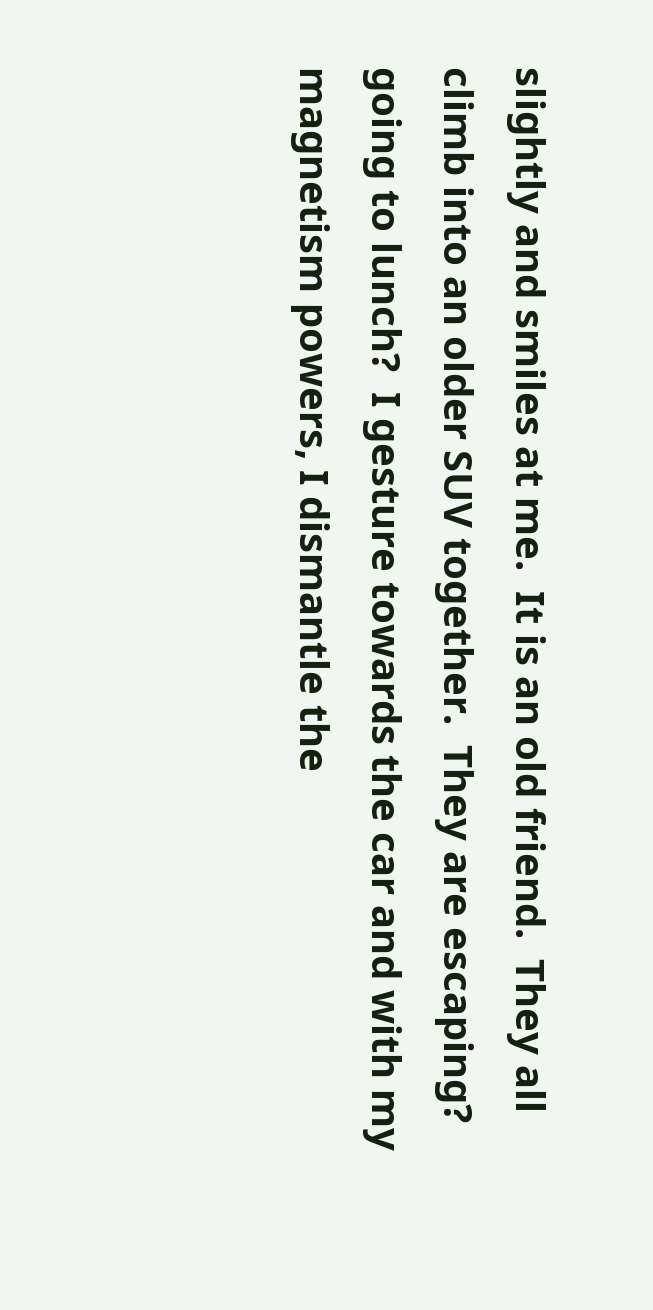slightly and smiles at me.  It is an old friend.  They all climb into an older SUV together.  They are escaping?  going to lunch?  I gesture towards the car and with my magnetism powers, I dismantle the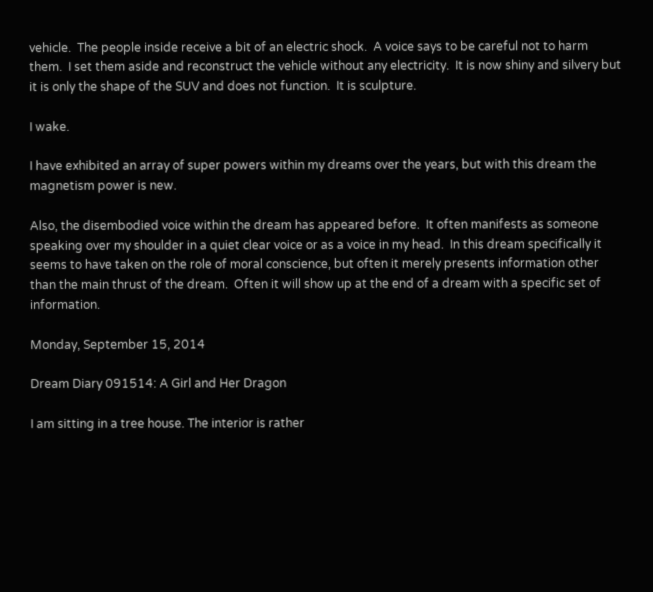vehicle.  The people inside receive a bit of an electric shock.  A voice says to be careful not to harm them.  I set them aside and reconstruct the vehicle without any electricity.  It is now shiny and silvery but it is only the shape of the SUV and does not function.  It is sculpture.

I wake.

I have exhibited an array of super powers within my dreams over the years, but with this dream the magnetism power is new.

Also, the disembodied voice within the dream has appeared before.  It often manifests as someone speaking over my shoulder in a quiet clear voice or as a voice in my head.  In this dream specifically it seems to have taken on the role of moral conscience, but often it merely presents information other than the main thrust of the dream.  Often it will show up at the end of a dream with a specific set of information.

Monday, September 15, 2014

Dream Diary 091514: A Girl and Her Dragon

I am sitting in a tree house. The interior is rather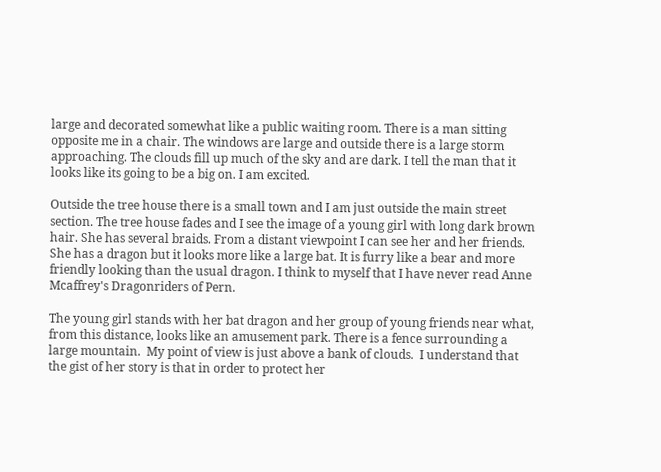large and decorated somewhat like a public waiting room. There is a man sitting opposite me in a chair. The windows are large and outside there is a large storm approaching. The clouds fill up much of the sky and are dark. I tell the man that it looks like its going to be a big on. I am excited.

Outside the tree house there is a small town and I am just outside the main street section. The tree house fades and I see the image of a young girl with long dark brown hair. She has several braids. From a distant viewpoint I can see her and her friends. She has a dragon but it looks more like a large bat. It is furry like a bear and more friendly looking than the usual dragon. I think to myself that I have never read Anne Mcaffrey's Dragonriders of Pern.

The young girl stands with her bat dragon and her group of young friends near what, from this distance, looks like an amusement park. There is a fence surrounding a large mountain.  My point of view is just above a bank of clouds.  I understand that the gist of her story is that in order to protect her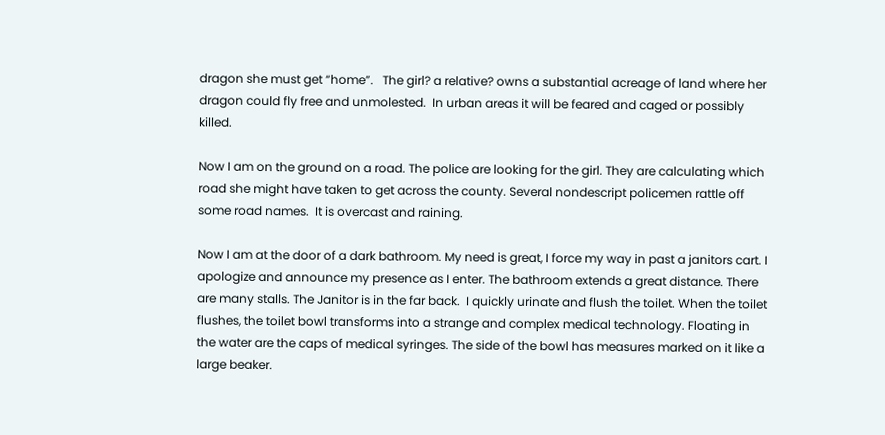dragon she must get “home”.   The girl? a relative? owns a substantial acreage of land where her dragon could fly free and unmolested.  In urban areas it will be feared and caged or possibly killed.

Now I am on the ground on a road. The police are looking for the girl. They are calculating which road she might have taken to get across the county. Several nondescript policemen rattle off some road names.  It is overcast and raining.

Now I am at the door of a dark bathroom. My need is great, I force my way in past a janitors cart. I apologize and announce my presence as I enter. The bathroom extends a great distance. There are many stalls. The Janitor is in the far back.  I quickly urinate and flush the toilet. When the toilet flushes, the toilet bowl transforms into a strange and complex medical technology. Floating in the water are the caps of medical syringes. The side of the bowl has measures marked on it like a large beaker.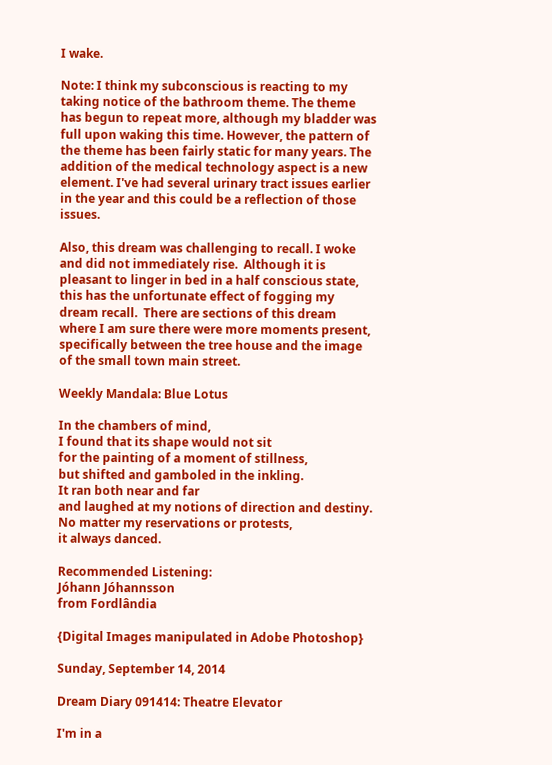I wake.

Note: I think my subconscious is reacting to my taking notice of the bathroom theme. The theme has begun to repeat more, although my bladder was full upon waking this time. However, the pattern of the theme has been fairly static for many years. The addition of the medical technology aspect is a new element. I've had several urinary tract issues earlier in the year and this could be a reflection of those issues.

Also, this dream was challenging to recall. I woke and did not immediately rise.  Although it is pleasant to linger in bed in a half conscious state, this has the unfortunate effect of fogging my dream recall.  There are sections of this dream where I am sure there were more moments present, specifically between the tree house and the image of the small town main street.

Weekly Mandala: Blue Lotus

In the chambers of mind,
I found that its shape would not sit
for the painting of a moment of stillness,
but shifted and gamboled in the inkling.
It ran both near and far
and laughed at my notions of direction and destiny.
No matter my reservations or protests,
it always danced.

Recommended Listening:
Jóhann Jóhannsson
from Fordlândia

{Digital Images manipulated in Adobe Photoshop}

Sunday, September 14, 2014

Dream Diary 091414: Theatre Elevator

I'm in a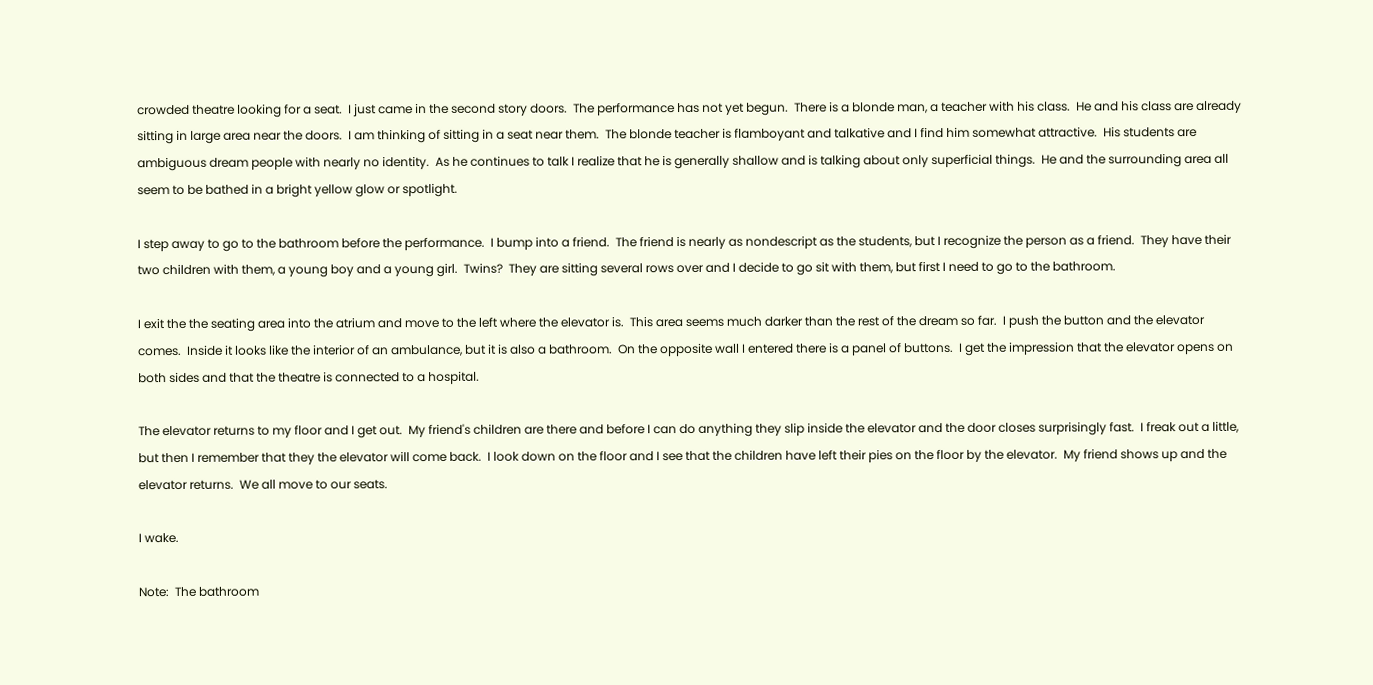crowded theatre looking for a seat.  I just came in the second story doors.  The performance has not yet begun.  There is a blonde man, a teacher with his class.  He and his class are already sitting in large area near the doors.  I am thinking of sitting in a seat near them.  The blonde teacher is flamboyant and talkative and I find him somewhat attractive.  His students are ambiguous dream people with nearly no identity.  As he continues to talk I realize that he is generally shallow and is talking about only superficial things.  He and the surrounding area all seem to be bathed in a bright yellow glow or spotlight.

I step away to go to the bathroom before the performance.  I bump into a friend.  The friend is nearly as nondescript as the students, but I recognize the person as a friend.  They have their two children with them, a young boy and a young girl.  Twins?  They are sitting several rows over and I decide to go sit with them, but first I need to go to the bathroom.

I exit the the seating area into the atrium and move to the left where the elevator is.  This area seems much darker than the rest of the dream so far.  I push the button and the elevator comes.  Inside it looks like the interior of an ambulance, but it is also a bathroom.  On the opposite wall I entered there is a panel of buttons.  I get the impression that the elevator opens on both sides and that the theatre is connected to a hospital.

The elevator returns to my floor and I get out.  My friend's children are there and before I can do anything they slip inside the elevator and the door closes surprisingly fast.  I freak out a little, but then I remember that they the elevator will come back.  I look down on the floor and I see that the children have left their pies on the floor by the elevator.  My friend shows up and the elevator returns.  We all move to our seats.

I wake.

Note:  The bathroom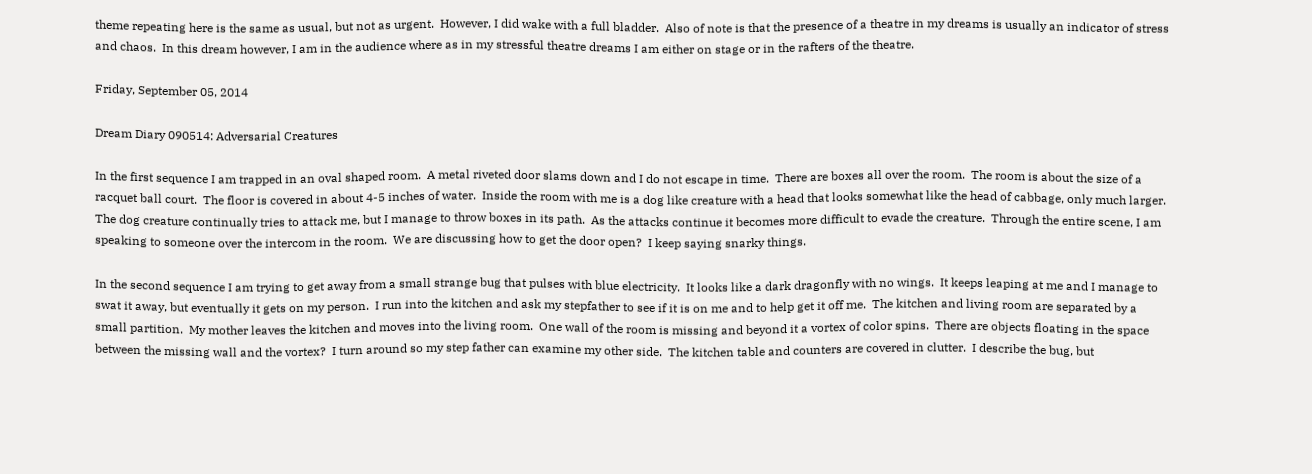theme repeating here is the same as usual, but not as urgent.  However, I did wake with a full bladder.  Also of note is that the presence of a theatre in my dreams is usually an indicator of stress and chaos.  In this dream however, I am in the audience where as in my stressful theatre dreams I am either on stage or in the rafters of the theatre.

Friday, September 05, 2014

Dream Diary 090514: Adversarial Creatures

In the first sequence I am trapped in an oval shaped room.  A metal riveted door slams down and I do not escape in time.  There are boxes all over the room.  The room is about the size of a racquet ball court.  The floor is covered in about 4-5 inches of water.  Inside the room with me is a dog like creature with a head that looks somewhat like the head of cabbage, only much larger.  The dog creature continually tries to attack me, but I manage to throw boxes in its path.  As the attacks continue it becomes more difficult to evade the creature.  Through the entire scene, I am speaking to someone over the intercom in the room.  We are discussing how to get the door open?  I keep saying snarky things.

In the second sequence I am trying to get away from a small strange bug that pulses with blue electricity.  It looks like a dark dragonfly with no wings.  It keeps leaping at me and I manage to swat it away, but eventually it gets on my person.  I run into the kitchen and ask my stepfather to see if it is on me and to help get it off me.  The kitchen and living room are separated by a small partition.  My mother leaves the kitchen and moves into the living room.  One wall of the room is missing and beyond it a vortex of color spins.  There are objects floating in the space between the missing wall and the vortex?  I turn around so my step father can examine my other side.  The kitchen table and counters are covered in clutter.  I describe the bug, but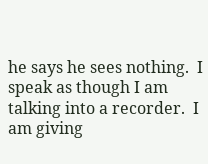he says he sees nothing.  I speak as though I am talking into a recorder.  I am giving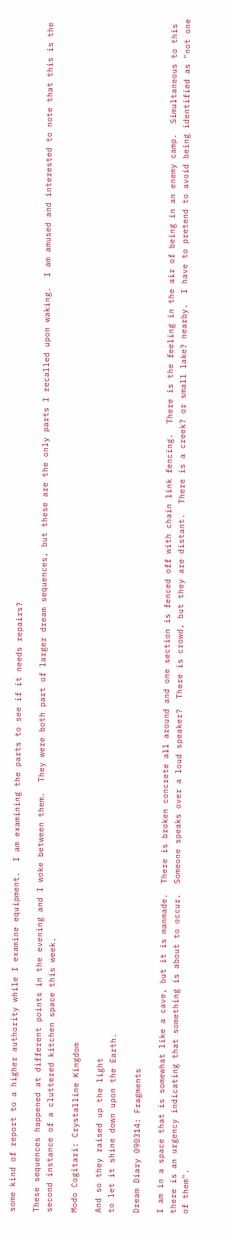some kind of report to a higher authority while I examine equipment.  I am examining the parts to see if it needs repairs?

These sequences happened at different points in the evening and I woke between them.  They were both part of larger dream sequences, but these are the only parts I recalled upon waking.  I am amused and interested to note that this is the second instance of a cluttered kitchen space this week.

Modo Cogitari: Crystalline Kingdom

And so they raised up the light
to let it shine down upon the Earth.

Dream Diary 090314: Fragments

I am in a space that is somewhat like a cave, but it is manmade.  There is broken concrete all around and one section is fenced off with chain link fencing.  There is the feeling in the air of being in an enemy camp.  Simultaneous to this there is an urgency indicating that something is about to occur.  Someone speaks over a loud speaker?  There is crowd, but they are distant.  There is a creek? or small lake? nearby.  I have to pretend to avoid being identified as "not one of them".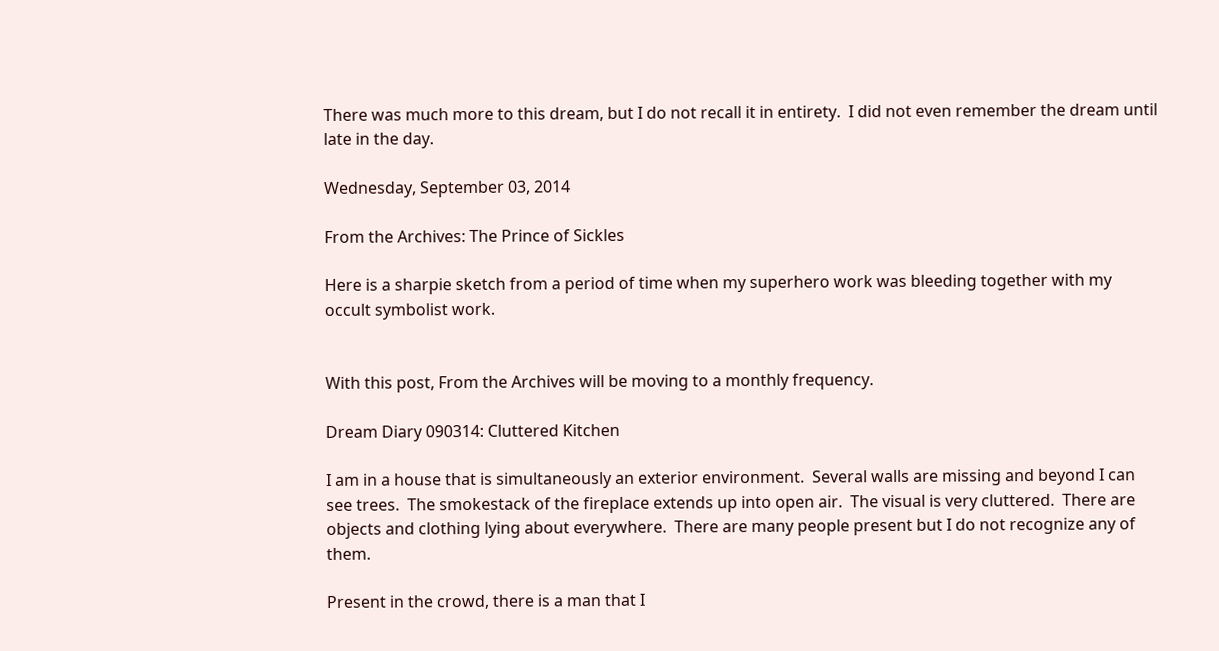There was much more to this dream, but I do not recall it in entirety.  I did not even remember the dream until late in the day.

Wednesday, September 03, 2014

From the Archives: The Prince of Sickles

Here is a sharpie sketch from a period of time when my superhero work was bleeding together with my occult symbolist work.


With this post, From the Archives will be moving to a monthly frequency.

Dream Diary 090314: Cluttered Kitchen

I am in a house that is simultaneously an exterior environment.  Several walls are missing and beyond I can see trees.  The smokestack of the fireplace extends up into open air.  The visual is very cluttered.  There are objects and clothing lying about everywhere.  There are many people present but I do not recognize any of them.

Present in the crowd, there is a man that I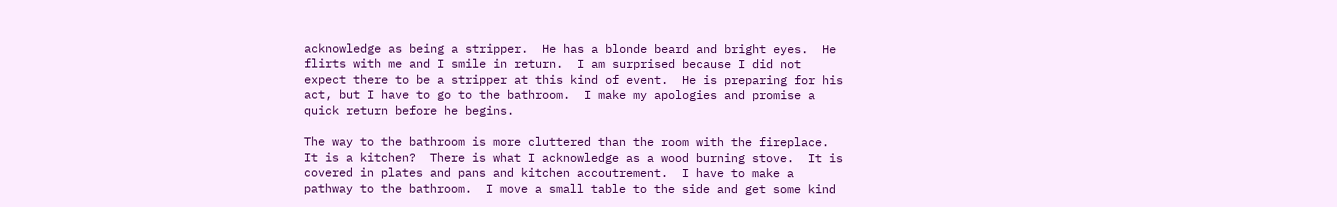acknowledge as being a stripper.  He has a blonde beard and bright eyes.  He flirts with me and I smile in return.  I am surprised because I did not expect there to be a stripper at this kind of event.  He is preparing for his act, but I have to go to the bathroom.  I make my apologies and promise a quick return before he begins.

The way to the bathroom is more cluttered than the room with the fireplace.  It is a kitchen?  There is what I acknowledge as a wood burning stove.  It is covered in plates and pans and kitchen accoutrement.  I have to make a pathway to the bathroom.  I move a small table to the side and get some kind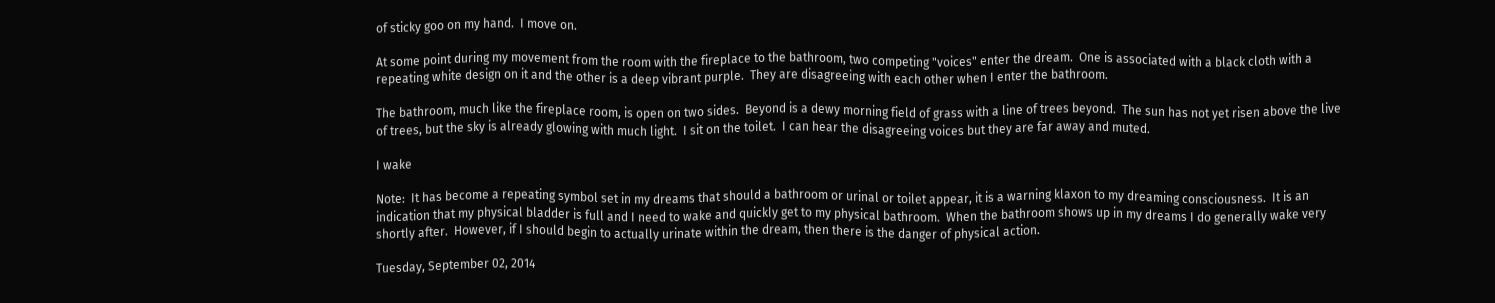of sticky goo on my hand.  I move on.

At some point during my movement from the room with the fireplace to the bathroom, two competing "voices" enter the dream.  One is associated with a black cloth with a repeating white design on it and the other is a deep vibrant purple.  They are disagreeing with each other when I enter the bathroom.

The bathroom, much like the fireplace room, is open on two sides.  Beyond is a dewy morning field of grass with a line of trees beyond.  The sun has not yet risen above the live of trees, but the sky is already glowing with much light.  I sit on the toilet.  I can hear the disagreeing voices but they are far away and muted.

I wake

Note:  It has become a repeating symbol set in my dreams that should a bathroom or urinal or toilet appear, it is a warning klaxon to my dreaming consciousness.  It is an indication that my physical bladder is full and I need to wake and quickly get to my physical bathroom.  When the bathroom shows up in my dreams I do generally wake very shortly after.  However, if I should begin to actually urinate within the dream, then there is the danger of physical action.

Tuesday, September 02, 2014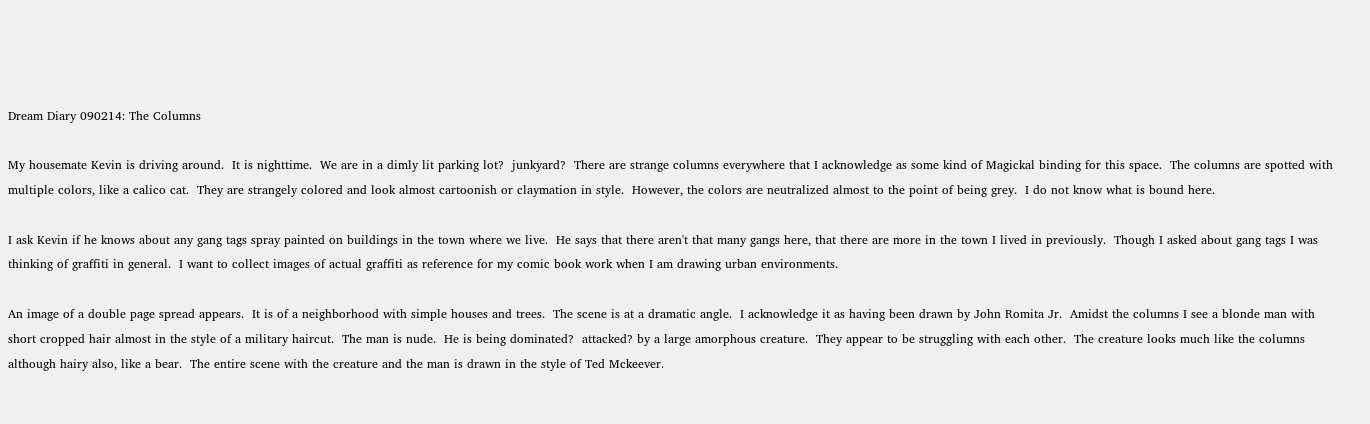Dream Diary 090214: The Columns

My housemate Kevin is driving around.  It is nighttime.  We are in a dimly lit parking lot?  junkyard?  There are strange columns everywhere that I acknowledge as some kind of Magickal binding for this space.  The columns are spotted with multiple colors, like a calico cat.  They are strangely colored and look almost cartoonish or claymation in style.  However, the colors are neutralized almost to the point of being grey.  I do not know what is bound here.

I ask Kevin if he knows about any gang tags spray painted on buildings in the town where we live.  He says that there aren't that many gangs here, that there are more in the town I lived in previously.  Though I asked about gang tags I was thinking of graffiti in general.  I want to collect images of actual graffiti as reference for my comic book work when I am drawing urban environments.

An image of a double page spread appears.  It is of a neighborhood with simple houses and trees.  The scene is at a dramatic angle.  I acknowledge it as having been drawn by John Romita Jr.  Amidst the columns I see a blonde man with short cropped hair almost in the style of a military haircut.  The man is nude.  He is being dominated?  attacked? by a large amorphous creature.  They appear to be struggling with each other.  The creature looks much like the columns although hairy also, like a bear.  The entire scene with the creature and the man is drawn in the style of Ted Mckeever.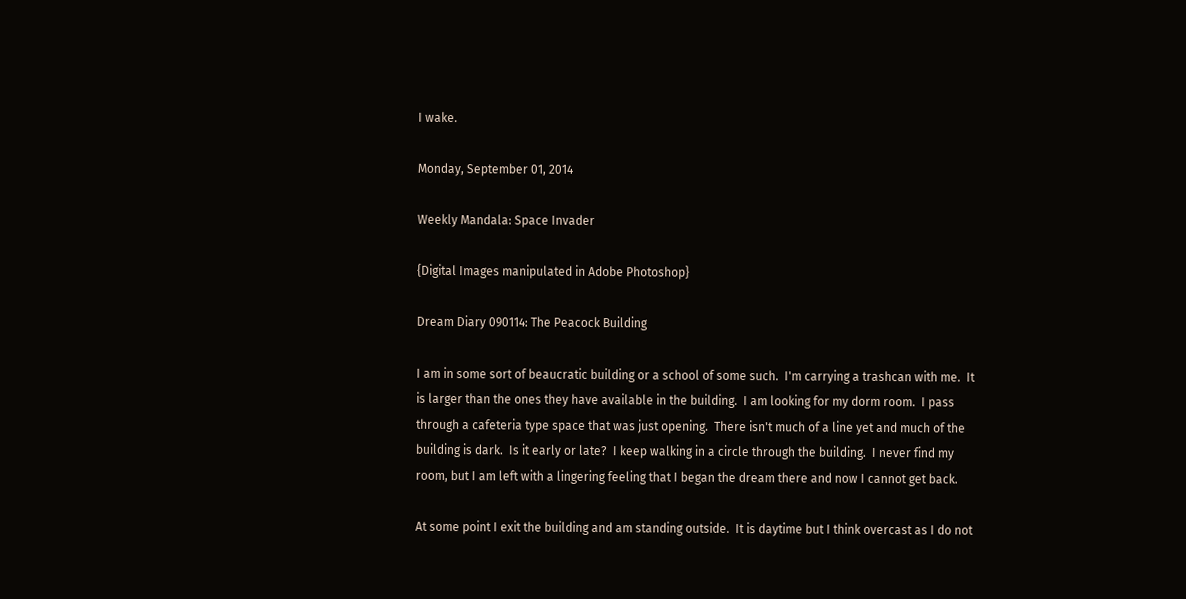I wake.

Monday, September 01, 2014

Weekly Mandala: Space Invader

{Digital Images manipulated in Adobe Photoshop}

Dream Diary 090114: The Peacock Building

I am in some sort of beaucratic building or a school of some such.  I'm carrying a trashcan with me.  It is larger than the ones they have available in the building.  I am looking for my dorm room.  I pass through a cafeteria type space that was just opening.  There isn't much of a line yet and much of the building is dark.  Is it early or late?  I keep walking in a circle through the building.  I never find my room, but I am left with a lingering feeling that I began the dream there and now I cannot get back.

At some point I exit the building and am standing outside.  It is daytime but I think overcast as I do not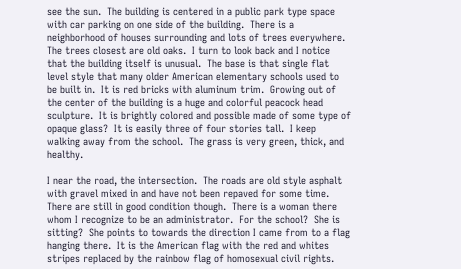see the sun.  The building is centered in a public park type space with car parking on one side of the building.  There is a neighborhood of houses surrounding and lots of trees everywhere.  The trees closest are old oaks.  I turn to look back and I notice that the building itself is unusual.  The base is that single flat level style that many older American elementary schools used to be built in.  It is red bricks with aluminum trim.  Growing out of the center of the building is a huge and colorful peacock head sculpture.  It is brightly colored and possible made of some type of opaque glass?  It is easily three of four stories tall.  I keep walking away from the school.  The grass is very green, thick, and healthy.

I near the road, the intersection.  The roads are old style asphalt with gravel mixed in and have not been repaved for some time.  There are still in good condition though.  There is a woman there whom I recognize to be an administrator.  For the school?  She is sitting?  She points to towards the direction I came from to a flag hanging there.  It is the American flag with the red and whites stripes replaced by the rainbow flag of homosexual civil rights.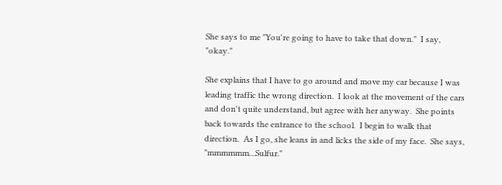She says to me "You're going to have to take that down."  I say, "okay."

She explains that I have to go around and move my car because I was leading traffic the wrong direction.  I look at the movement of the cars and don't quite understand, but agree with her anyway.  She points back towards the entrance to the school.  I begin to walk that direction.  As I go, she leans in and licks the side of my face.  She says, "mmmmmm...Sulfur."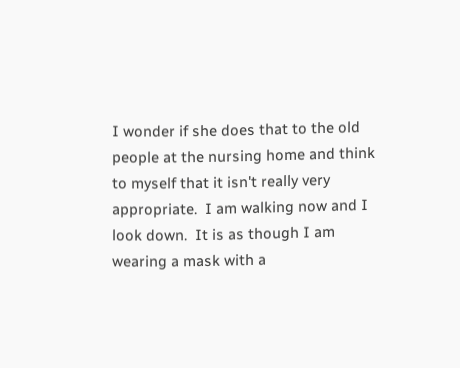I wonder if she does that to the old people at the nursing home and think to myself that it isn't really very appropriate.  I am walking now and I look down.  It is as though I am wearing a mask with a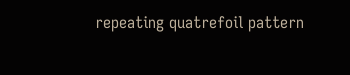repeating quatrefoil pattern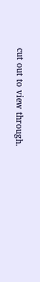cut out to view through.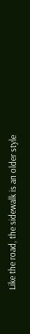Like the road, the sidewalk is an older style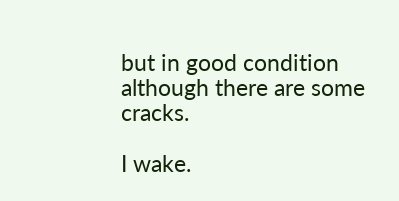but in good condition although there are some cracks.

I wake.